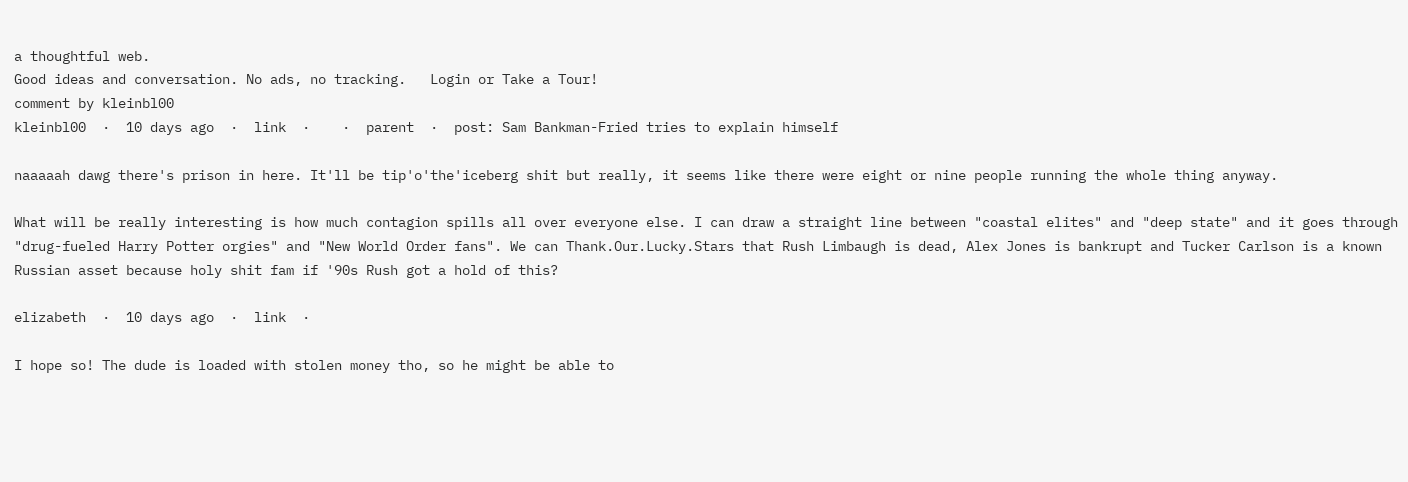a thoughtful web.
Good ideas and conversation. No ads, no tracking.   Login or Take a Tour!
comment by kleinbl00
kleinbl00  ·  10 days ago  ·  link  ·    ·  parent  ·  post: Sam Bankman-Fried tries to explain himself

naaaaah dawg there's prison in here. It'll be tip'o'the'iceberg shit but really, it seems like there were eight or nine people running the whole thing anyway.

What will be really interesting is how much contagion spills all over everyone else. I can draw a straight line between "coastal elites" and "deep state" and it goes through "drug-fueled Harry Potter orgies" and "New World Order fans". We can Thank.Our.Lucky.Stars that Rush Limbaugh is dead, Alex Jones is bankrupt and Tucker Carlson is a known Russian asset because holy shit fam if '90s Rush got a hold of this?

elizabeth  ·  10 days ago  ·  link  ·

I hope so! The dude is loaded with stolen money tho, so he might be able to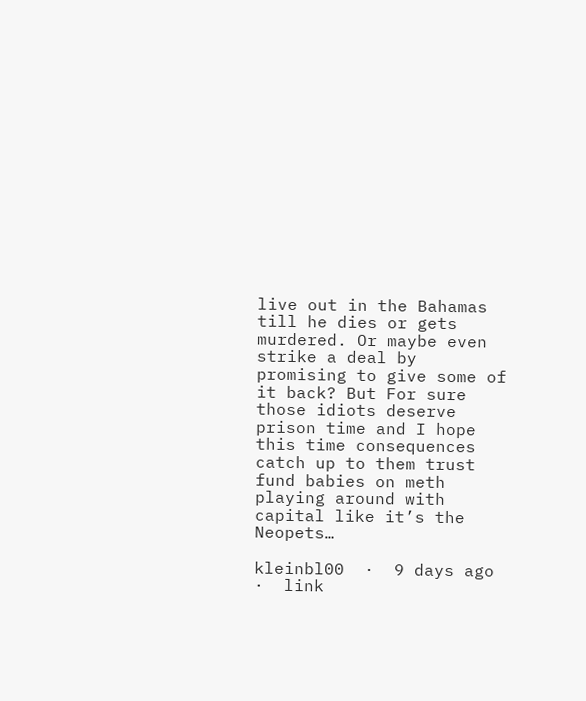live out in the Bahamas till he dies or gets murdered. Or maybe even strike a deal by promising to give some of it back? But For sure those idiots deserve prison time and I hope this time consequences catch up to them trust fund babies on meth playing around with capital like it’s the Neopets…

kleinbl00  ·  9 days ago  ·  link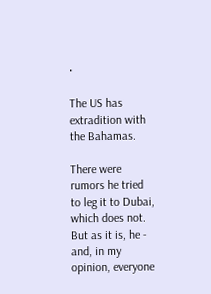·

The US has extradition with the Bahamas.

There were rumors he tried to leg it to Dubai, which does not. But as it is, he - and, in my opinion, everyone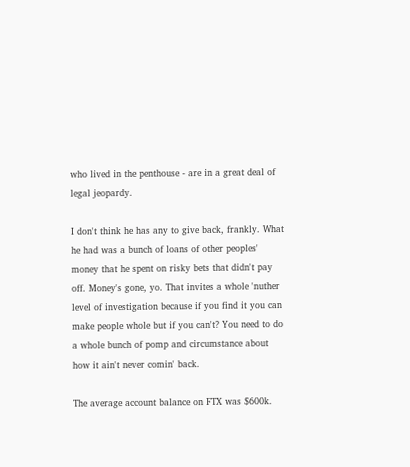who lived in the penthouse - are in a great deal of legal jeopardy.

I don't think he has any to give back, frankly. What he had was a bunch of loans of other peoples' money that he spent on risky bets that didn't pay off. Money's gone, yo. That invites a whole 'nuther level of investigation because if you find it you can make people whole but if you can't? You need to do a whole bunch of pomp and circumstance about how it ain't never comin' back.

The average account balance on FTX was $600k.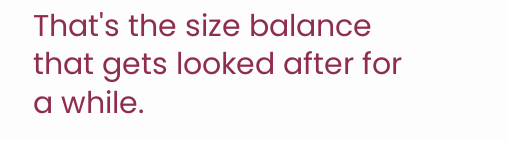That's the size balance that gets looked after for a while.